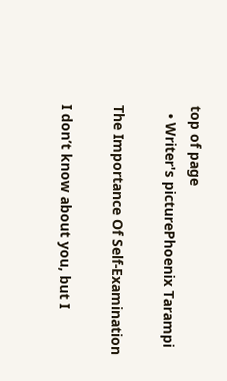top of page
  • Writer's picturePhoenix Tarampi

The Importance Of Self-Examination

I don’t know about you, but I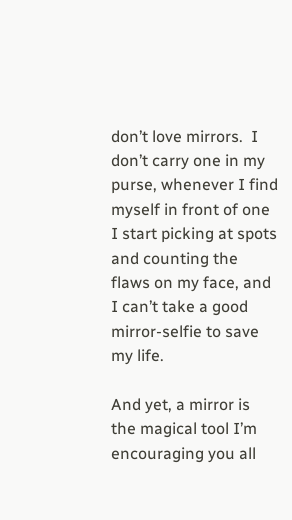don’t love mirrors.  I don’t carry one in my purse, whenever I find myself in front of one I start picking at spots and counting the flaws on my face, and I can’t take a good mirror-selfie to save my life.

And yet, a mirror is the magical tool I’m encouraging you all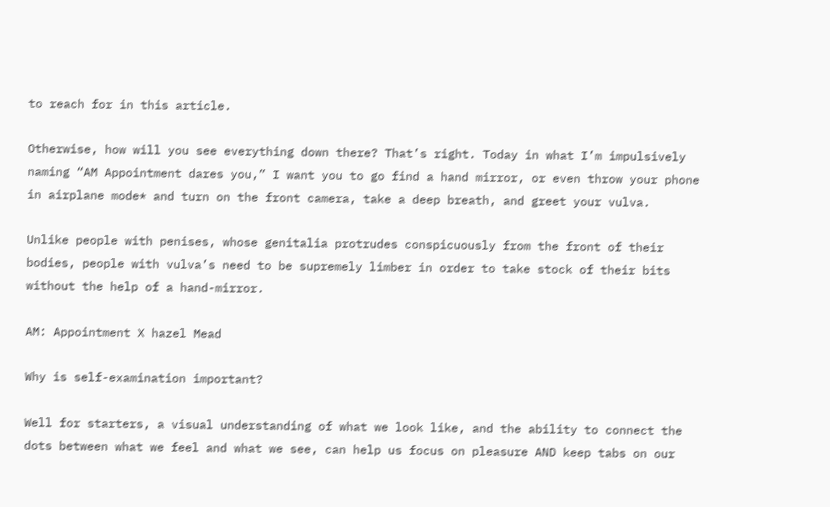to reach for in this article.

Otherwise, how will you see everything down there? That’s right. Today in what I’m impulsively naming “AM Appointment dares you,” I want you to go find a hand mirror, or even throw your phone in airplane mode* and turn on the front camera, take a deep breath, and greet your vulva.

Unlike people with penises, whose genitalia protrudes conspicuously from the front of their bodies, people with vulva’s need to be supremely limber in order to take stock of their bits without the help of a hand-mirror.

AM: Appointment X hazel Mead

Why is self-examination important?

Well for starters, a visual understanding of what we look like, and the ability to connect the dots between what we feel and what we see, can help us focus on pleasure AND keep tabs on our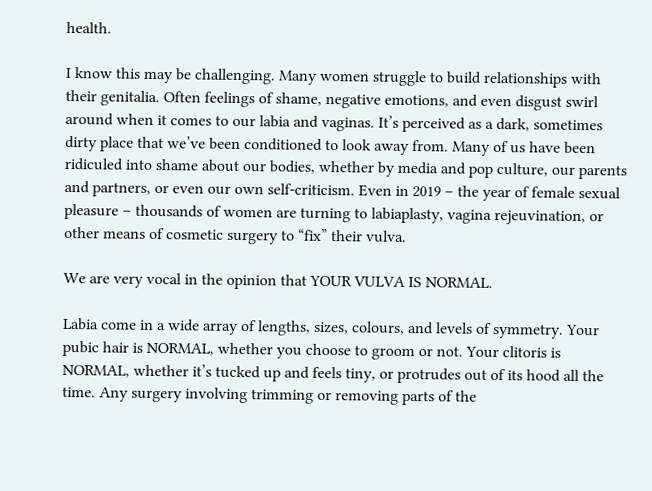health.

I know this may be challenging. Many women struggle to build relationships with their genitalia. Often feelings of shame, negative emotions, and even disgust swirl around when it comes to our labia and vaginas. It’s perceived as a dark, sometimes dirty place that we’ve been conditioned to look away from. Many of us have been ridiculed into shame about our bodies, whether by media and pop culture, our parents and partners, or even our own self-criticism. Even in 2019 – the year of female sexual pleasure – thousands of women are turning to labiaplasty, vagina rejeuvination, or other means of cosmetic surgery to “fix” their vulva.

We are very vocal in the opinion that YOUR VULVA IS NORMAL.

Labia come in a wide array of lengths, sizes, colours, and levels of symmetry. Your pubic hair is NORMAL, whether you choose to groom or not. Your clitoris is NORMAL, whether it’s tucked up and feels tiny, or protrudes out of its hood all the time. Any surgery involving trimming or removing parts of the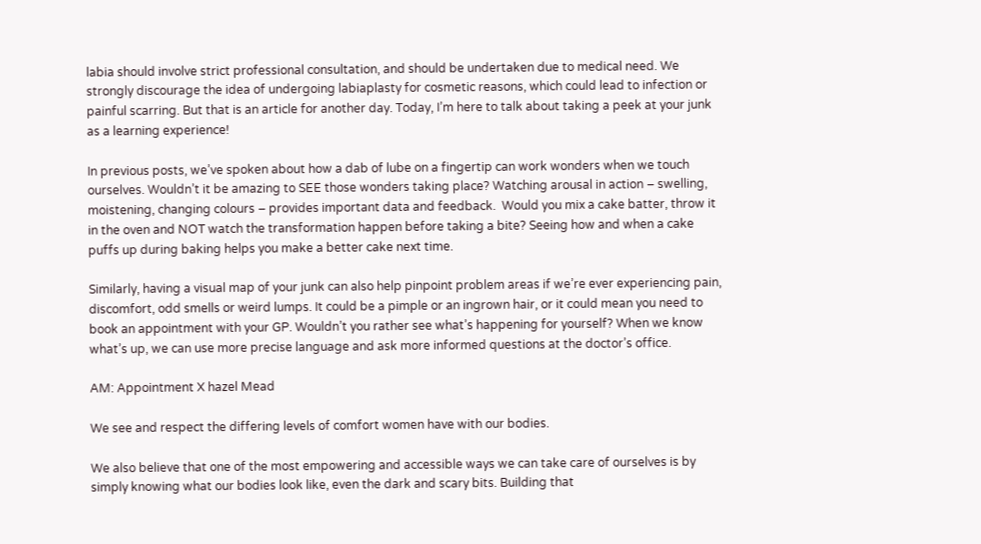labia should involve strict professional consultation, and should be undertaken due to medical need. We strongly discourage the idea of undergoing labiaplasty for cosmetic reasons, which could lead to infection or painful scarring. But that is an article for another day. Today, I’m here to talk about taking a peek at your junk as a learning experience!

In previous posts, we’ve spoken about how a dab of lube on a fingertip can work wonders when we touch ourselves. Wouldn’t it be amazing to SEE those wonders taking place? Watching arousal in action – swelling, moistening, changing colours – provides important data and feedback.  Would you mix a cake batter, throw it in the oven and NOT watch the transformation happen before taking a bite? Seeing how and when a cake puffs up during baking helps you make a better cake next time.

Similarly, having a visual map of your junk can also help pinpoint problem areas if we’re ever experiencing pain, discomfort, odd smells or weird lumps. It could be a pimple or an ingrown hair, or it could mean you need to book an appointment with your GP. Wouldn’t you rather see what’s happening for yourself? When we know what’s up, we can use more precise language and ask more informed questions at the doctor’s office.

AM: Appointment X hazel Mead

We see and respect the differing levels of comfort women have with our bodies.

We also believe that one of the most empowering and accessible ways we can take care of ourselves is by simply knowing what our bodies look like, even the dark and scary bits. Building that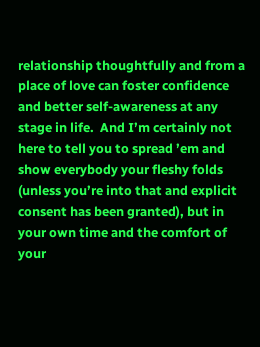relationship thoughtfully and from a place of love can foster confidence and better self-awareness at any stage in life.  And I’m certainly not here to tell you to spread ’em and show everybody your fleshy folds (unless you’re into that and explicit consent has been granted), but in your own time and the comfort of your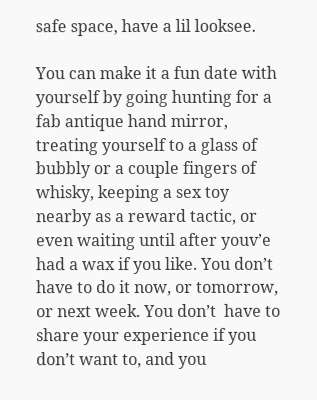safe space, have a lil looksee.

You can make it a fun date with yourself by going hunting for a fab antique hand mirror, treating yourself to a glass of bubbly or a couple fingers of whisky, keeping a sex toy nearby as a reward tactic, or even waiting until after youv’e had a wax if you like. You don’t have to do it now, or tomorrow, or next week. You don’t  have to share your experience if you don’t want to, and you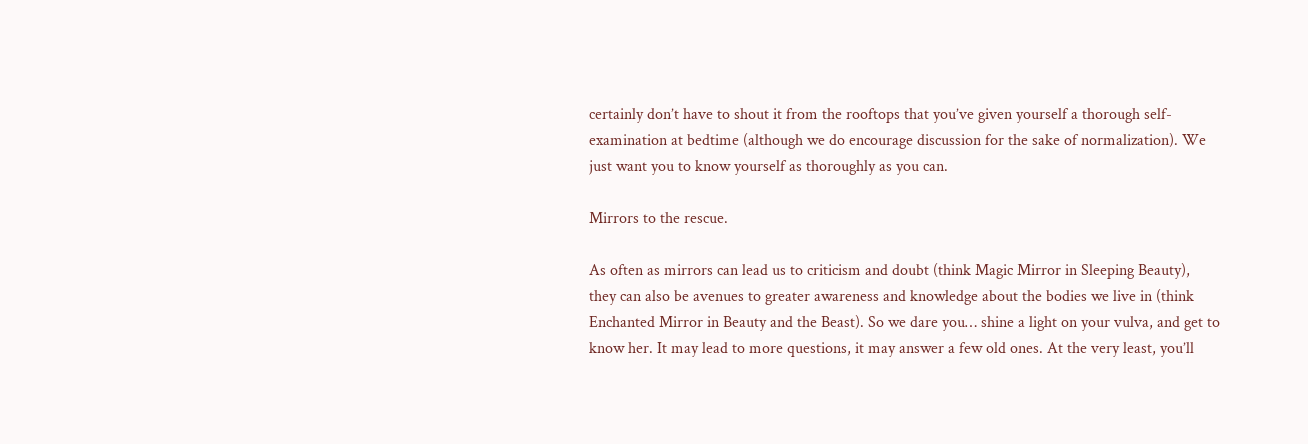certainly don’t have to shout it from the rooftops that you’ve given yourself a thorough self-examination at bedtime (although we do encourage discussion for the sake of normalization). We just want you to know yourself as thoroughly as you can.

Mirrors to the rescue.

As often as mirrors can lead us to criticism and doubt (think Magic Mirror in Sleeping Beauty), they can also be avenues to greater awareness and knowledge about the bodies we live in (think Enchanted Mirror in Beauty and the Beast). So we dare you… shine a light on your vulva, and get to know her. It may lead to more questions, it may answer a few old ones. At the very least, you’ll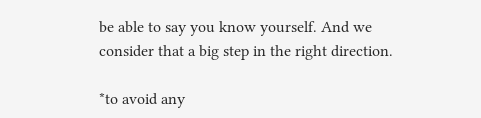be able to say you know yourself. And we consider that a big step in the right direction.

*to avoid any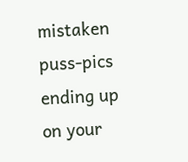mistaken puss-pics ending up on your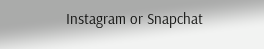Instagram or Snapchat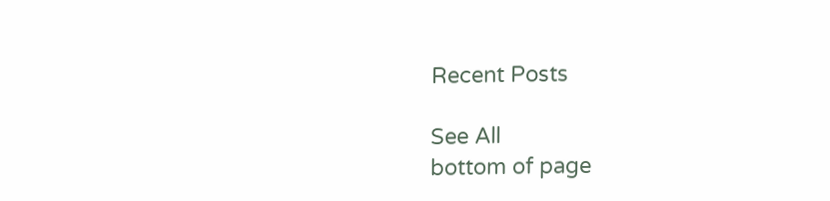Recent Posts

See All
bottom of page